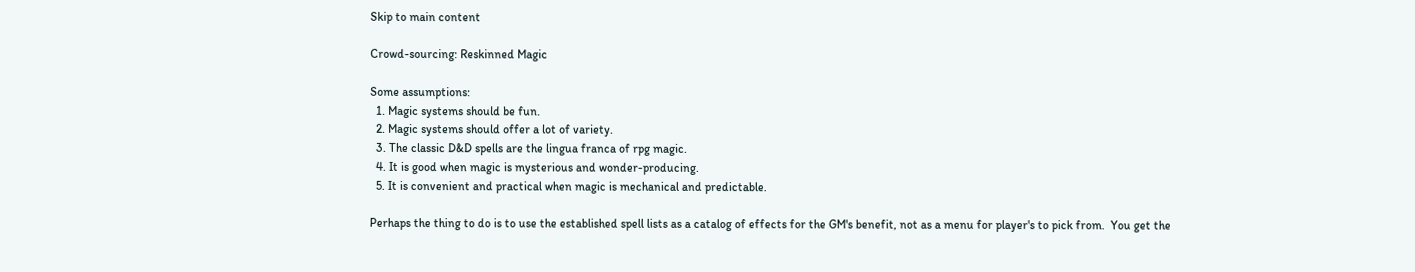Skip to main content

Crowd-sourcing: Reskinned Magic

Some assumptions:
  1. Magic systems should be fun.
  2. Magic systems should offer a lot of variety.
  3. The classic D&D spells are the lingua franca of rpg magic.
  4. It is good when magic is mysterious and wonder-producing.
  5. It is convenient and practical when magic is mechanical and predictable.

Perhaps the thing to do is to use the established spell lists as a catalog of effects for the GM's benefit, not as a menu for player's to pick from.  You get the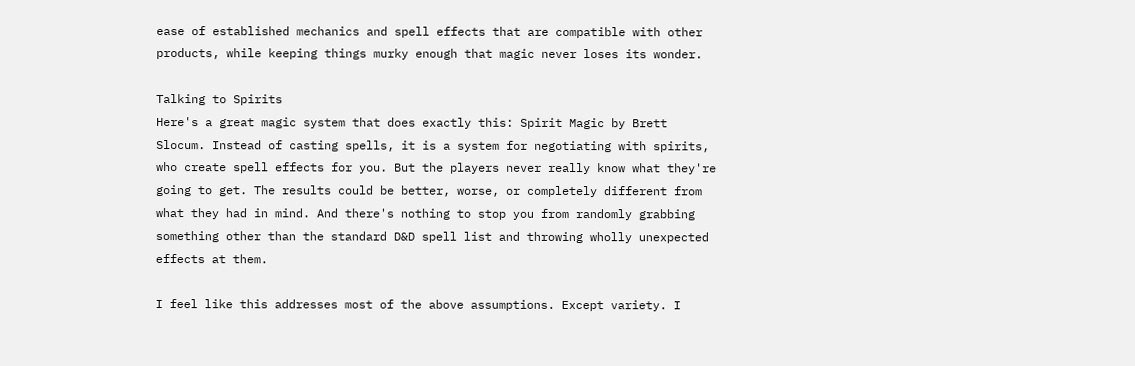ease of established mechanics and spell effects that are compatible with other products, while keeping things murky enough that magic never loses its wonder.

Talking to Spirits
Here's a great magic system that does exactly this: Spirit Magic by Brett Slocum. Instead of casting spells, it is a system for negotiating with spirits, who create spell effects for you. But the players never really know what they're going to get. The results could be better, worse, or completely different from what they had in mind. And there's nothing to stop you from randomly grabbing something other than the standard D&D spell list and throwing wholly unexpected effects at them.

I feel like this addresses most of the above assumptions. Except variety. I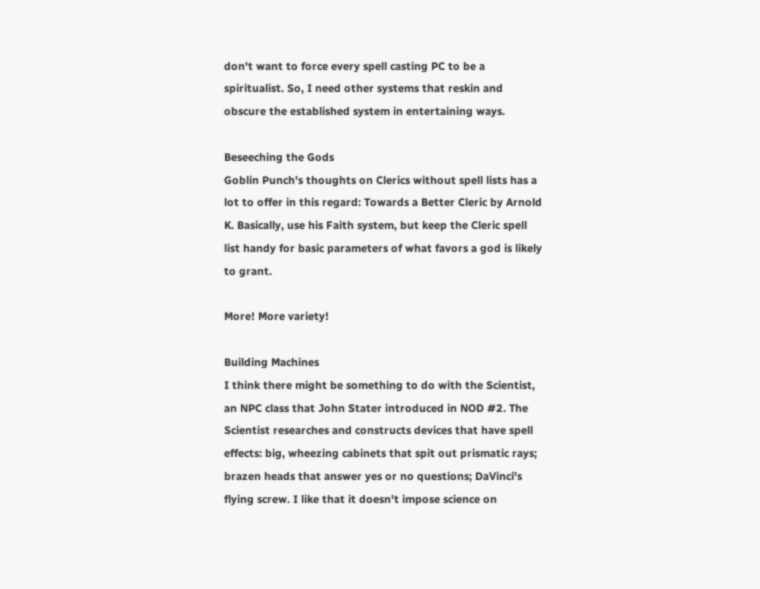don't want to force every spell casting PC to be a spiritualist. So, I need other systems that reskin and obscure the established system in entertaining ways.

Beseeching the Gods
Goblin Punch's thoughts on Clerics without spell lists has a lot to offer in this regard: Towards a Better Cleric by Arnold K. Basically, use his Faith system, but keep the Cleric spell list handy for basic parameters of what favors a god is likely to grant.

More! More variety!

Building Machines
I think there might be something to do with the Scientist, an NPC class that John Stater introduced in NOD #2. The Scientist researches and constructs devices that have spell effects: big, wheezing cabinets that spit out prismatic rays; brazen heads that answer yes or no questions; DaVinci's flying screw. I like that it doesn't impose science on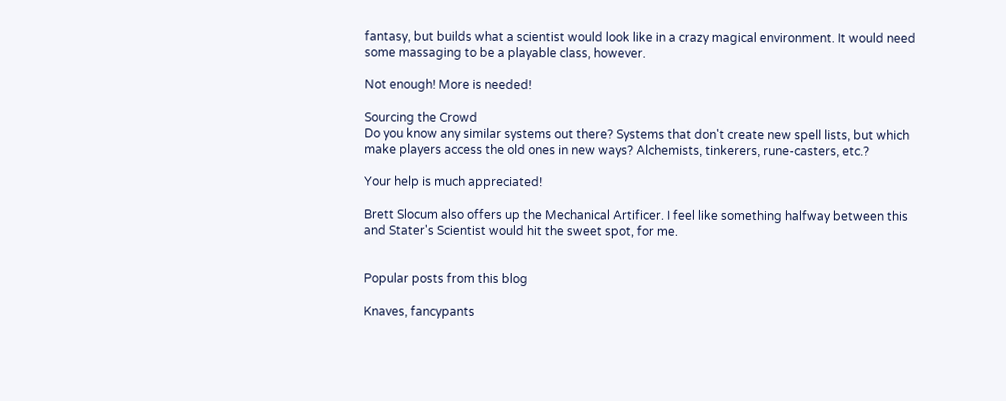fantasy, but builds what a scientist would look like in a crazy magical environment. It would need some massaging to be a playable class, however.

Not enough! More is needed!

Sourcing the Crowd
Do you know any similar systems out there? Systems that don't create new spell lists, but which make players access the old ones in new ways? Alchemists, tinkerers, rune-casters, etc.?

Your help is much appreciated!

Brett Slocum also offers up the Mechanical Artificer. I feel like something halfway between this and Stater's Scientist would hit the sweet spot, for me.


Popular posts from this blog

Knaves, fancypants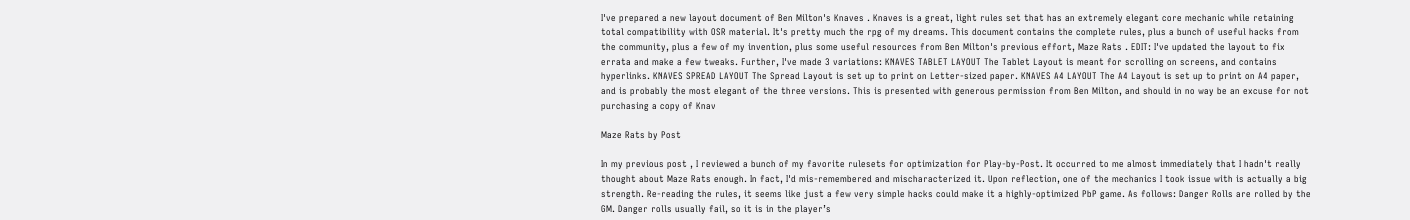I've prepared a new layout document of Ben Milton's Knaves . Knaves is a great, light rules set that has an extremely elegant core mechanic while retaining total compatibility with OSR material. It's pretty much the rpg of my dreams. This document contains the complete rules, plus a bunch of useful hacks from the community, plus a few of my invention, plus some useful resources from Ben Milton's previous effort, Maze Rats . EDIT: I've updated the layout to fix errata and make a few tweaks. Further, I've made 3 variations: KNAVES TABLET LAYOUT The Tablet Layout is meant for scrolling on screens, and contains hyperlinks. KNAVES SPREAD LAYOUT The Spread Layout is set up to print on Letter-sized paper. KNAVES A4 LAYOUT The A4 Layout is set up to print on A4 paper, and is probably the most elegant of the three versions. This is presented with generous permission from Ben Milton, and should in no way be an excuse for not purchasing a copy of Knav

Maze Rats by Post

In my previous post , I reviewed a bunch of my favorite rulesets for optimization for Play-by-Post. It occurred to me almost immediately that I hadn't really thought about Maze Rats enough. In fact, I'd mis-remembered and mischaracterized it. Upon reflection, one of the mechanics I took issue with is actually a big strength. Re-reading the rules, it seems like just a few very simple hacks could make it a highly-optimized PbP game. As follows: Danger Rolls are rolled by the GM. Danger rolls usually fail, so it is in the player’s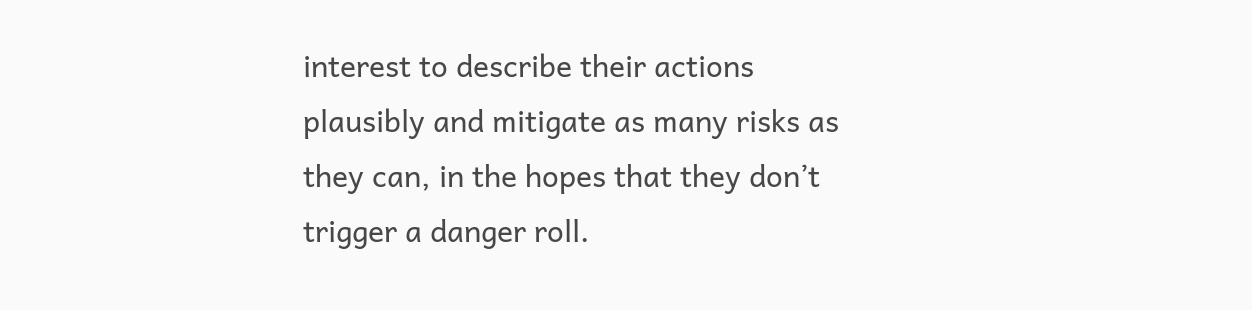interest to describe their actions plausibly and mitigate as many risks as they can, in the hopes that they don’t trigger a danger roll.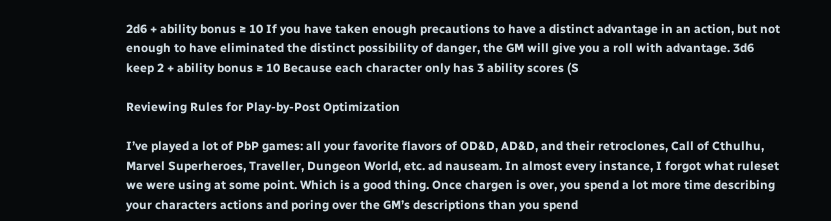2d6 + ability bonus ≥ 10 If you have taken enough precautions to have a distinct advantage in an action, but not enough to have eliminated the distinct possibility of danger, the GM will give you a roll with advantage. 3d6 keep 2 + ability bonus ≥ 10 Because each character only has 3 ability scores (S

Reviewing Rules for Play-by-Post Optimization

I’ve played a lot of PbP games: all your favorite flavors of OD&D, AD&D, and their retroclones, Call of Cthulhu, Marvel Superheroes, Traveller, Dungeon World, etc. ad nauseam. In almost every instance, I forgot what ruleset we were using at some point. Which is a good thing. Once chargen is over, you spend a lot more time describing your characters actions and poring over the GM’s descriptions than you spend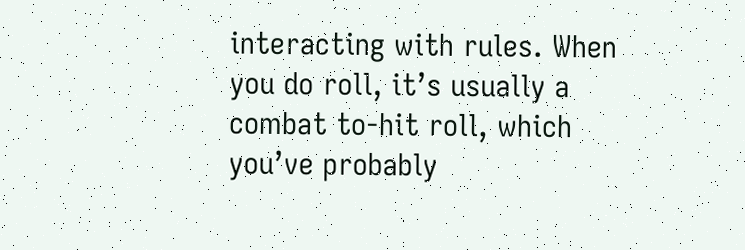interacting with rules. When you do roll, it’s usually a combat to-hit roll, which you’ve probably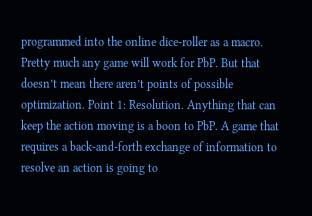programmed into the online dice-roller as a macro. Pretty much any game will work for PbP. But that doesn’t mean there aren’t points of possible optimization. Point 1: Resolution. Anything that can keep the action moving is a boon to PbP. A game that requires a back-and-forth exchange of information to resolve an action is going to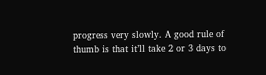progress very slowly. A good rule of thumb is that it’ll take 2 or 3 days to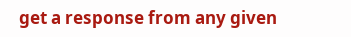get a response from any given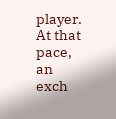player. At that pace, an exch